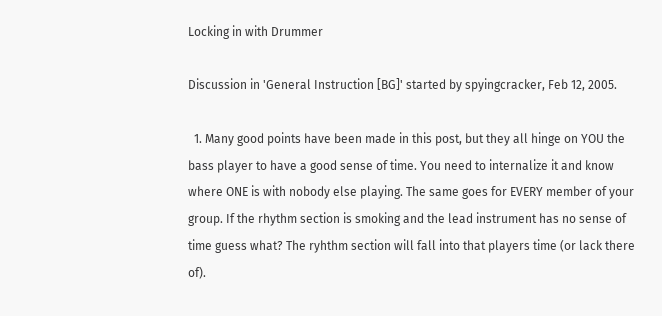Locking in with Drummer

Discussion in 'General Instruction [BG]' started by spyingcracker, Feb 12, 2005.

  1. Many good points have been made in this post, but they all hinge on YOU the bass player to have a good sense of time. You need to internalize it and know where ONE is with nobody else playing. The same goes for EVERY member of your group. If the rhythm section is smoking and the lead instrument has no sense of time guess what? The ryhthm section will fall into that players time (or lack there of).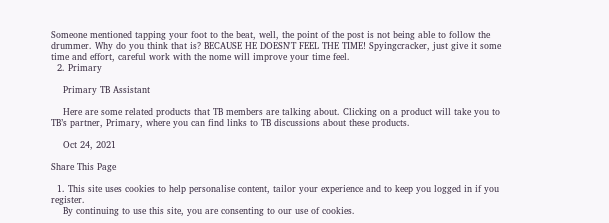Someone mentioned tapping your foot to the beat, well, the point of the post is not being able to follow the drummer. Why do you think that is? BECAUSE HE DOESN'T FEEL THE TIME! Spyingcracker, just give it some time and effort, careful work with the nome will improve your time feel.
  2. Primary

    Primary TB Assistant

    Here are some related products that TB members are talking about. Clicking on a product will take you to TB’s partner, Primary, where you can find links to TB discussions about these products.

    Oct 24, 2021

Share This Page

  1. This site uses cookies to help personalise content, tailor your experience and to keep you logged in if you register.
    By continuing to use this site, you are consenting to our use of cookies.